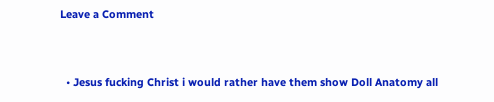Leave a Comment


  • Jesus fucking Christ i would rather have them show Doll Anatomy all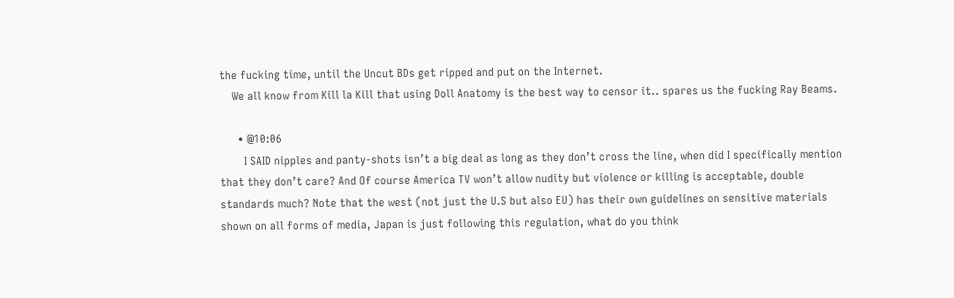the fucking time, until the Uncut BDs get ripped and put on the Internet.
    We all know from Kill la Kill that using Doll Anatomy is the best way to censor it.. spares us the fucking Ray Beams.

      • @10:06
        I SAID nipples and panty-shots isn’t a big deal as long as they don’t cross the line, when did I specifically mention that they don’t care? And Of course America TV won’t allow nudity but violence or killing is acceptable, double standards much? Note that the west (not just the U.S but also EU) has their own guidelines on sensitive materials shown on all forms of media, Japan is just following this regulation, what do you think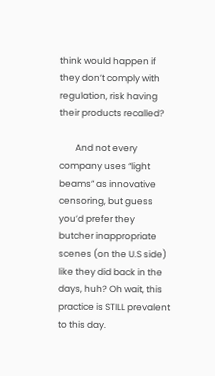think would happen if they don’t comply with regulation, risk having their products recalled?

        And not every company uses “light beams” as innovative censoring, but guess you’d prefer they butcher inappropriate scenes (on the U.S side) like they did back in the days, huh? Oh wait, this practice is STILL prevalent to this day.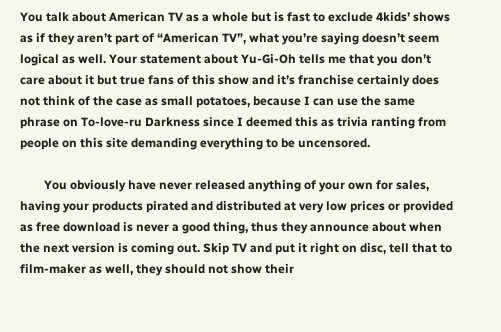You talk about American TV as a whole but is fast to exclude 4kids’ shows as if they aren’t part of “American TV”, what you’re saying doesn’t seem logical as well. Your statement about Yu-Gi-Oh tells me that you don’t care about it but true fans of this show and it’s franchise certainly does not think of the case as small potatoes, because I can use the same phrase on To-love-ru Darkness since I deemed this as trivia ranting from people on this site demanding everything to be uncensored.

        You obviously have never released anything of your own for sales, having your products pirated and distributed at very low prices or provided as free download is never a good thing, thus they announce about when the next version is coming out. Skip TV and put it right on disc, tell that to film-maker as well, they should not show their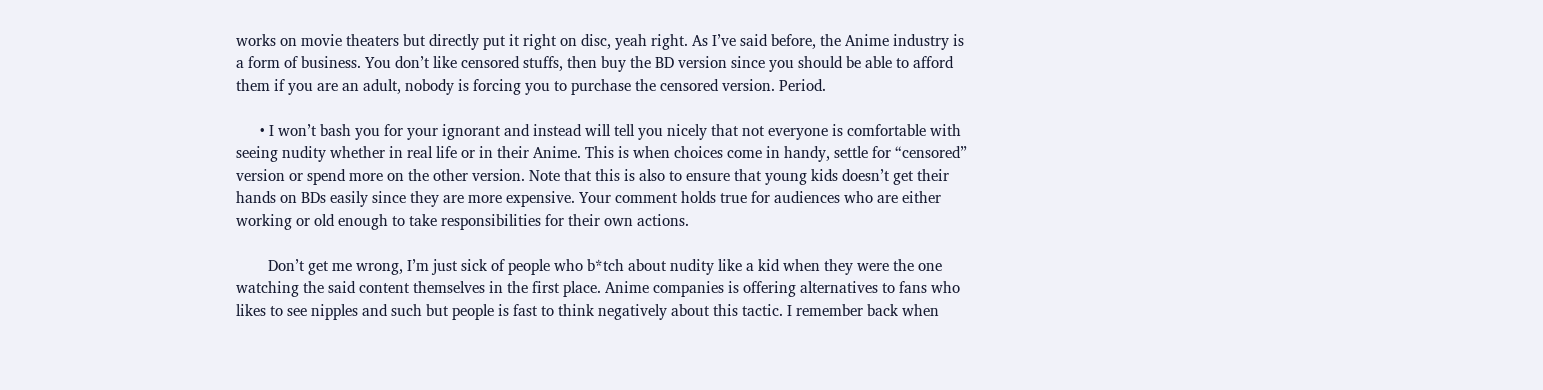works on movie theaters but directly put it right on disc, yeah right. As I’ve said before, the Anime industry is a form of business. You don’t like censored stuffs, then buy the BD version since you should be able to afford them if you are an adult, nobody is forcing you to purchase the censored version. Period.

      • I won’t bash you for your ignorant and instead will tell you nicely that not everyone is comfortable with seeing nudity whether in real life or in their Anime. This is when choices come in handy, settle for “censored” version or spend more on the other version. Note that this is also to ensure that young kids doesn’t get their hands on BDs easily since they are more expensive. Your comment holds true for audiences who are either working or old enough to take responsibilities for their own actions.

        Don’t get me wrong, I’m just sick of people who b*tch about nudity like a kid when they were the one watching the said content themselves in the first place. Anime companies is offering alternatives to fans who likes to see nipples and such but people is fast to think negatively about this tactic. I remember back when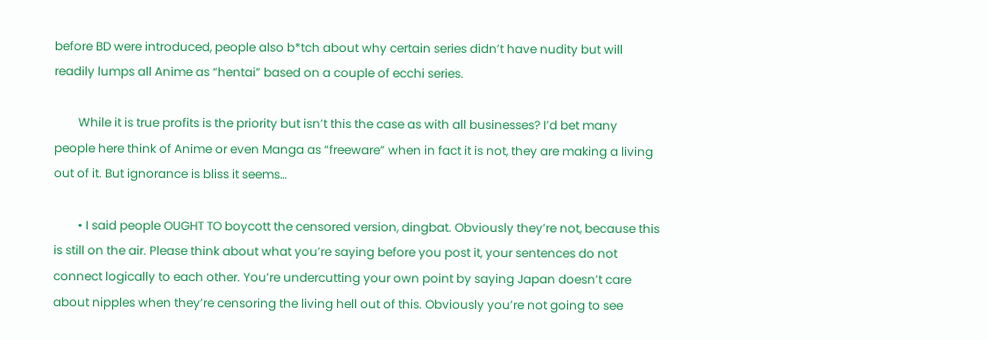before BD were introduced, people also b*tch about why certain series didn’t have nudity but will readily lumps all Anime as “hentai” based on a couple of ecchi series.

        While it is true profits is the priority but isn’t this the case as with all businesses? I’d bet many people here think of Anime or even Manga as “freeware” when in fact it is not, they are making a living out of it. But ignorance is bliss it seems…

        • I said people OUGHT TO boycott the censored version, dingbat. Obviously they’re not, because this is still on the air. Please think about what you’re saying before you post it, your sentences do not connect logically to each other. You’re undercutting your own point by saying Japan doesn’t care about nipples when they’re censoring the living hell out of this. Obviously you’re not going to see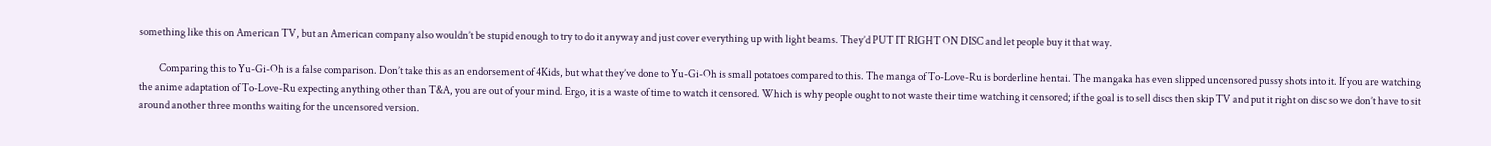something like this on American TV, but an American company also wouldn’t be stupid enough to try to do it anyway and just cover everything up with light beams. They’d PUT IT RIGHT ON DISC and let people buy it that way.

          Comparing this to Yu-Gi-Oh is a false comparison. Don’t take this as an endorsement of 4Kids, but what they’ve done to Yu-Gi-Oh is small potatoes compared to this. The manga of To-Love-Ru is borderline hentai. The mangaka has even slipped uncensored pussy shots into it. If you are watching the anime adaptation of To-Love-Ru expecting anything other than T&A, you are out of your mind. Ergo, it is a waste of time to watch it censored. Which is why people ought to not waste their time watching it censored; if the goal is to sell discs then skip TV and put it right on disc so we don’t have to sit around another three months waiting for the uncensored version.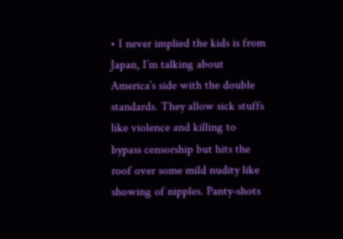• I never implied the kids is from Japan, I’m talking about America’s side with the double standards. They allow sick stuffs like violence and killing to bypass censorship but hits the roof over some mild nudity like showing of nipples. Panty-shots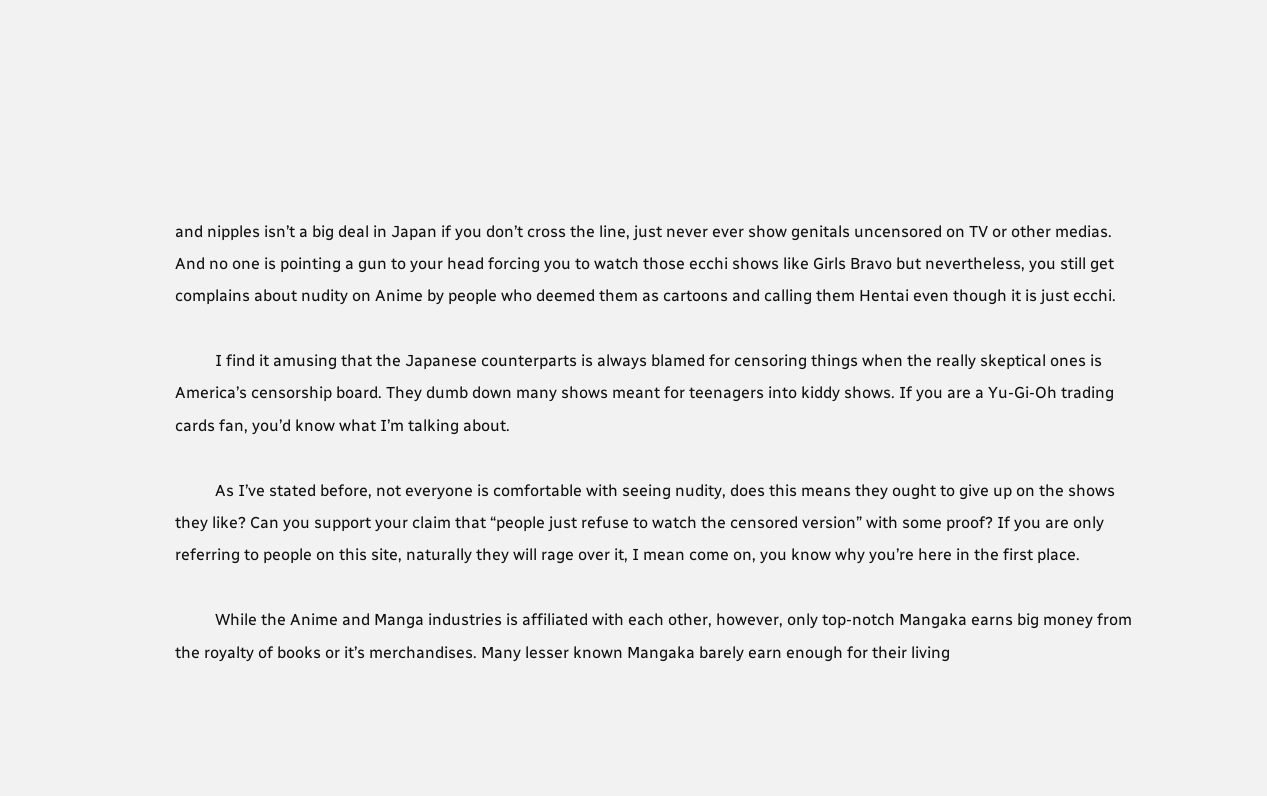and nipples isn’t a big deal in Japan if you don’t cross the line, just never ever show genitals uncensored on TV or other medias. And no one is pointing a gun to your head forcing you to watch those ecchi shows like Girls Bravo but nevertheless, you still get complains about nudity on Anime by people who deemed them as cartoons and calling them Hentai even though it is just ecchi.

          I find it amusing that the Japanese counterparts is always blamed for censoring things when the really skeptical ones is America’s censorship board. They dumb down many shows meant for teenagers into kiddy shows. If you are a Yu-Gi-Oh trading cards fan, you’d know what I’m talking about.

          As I’ve stated before, not everyone is comfortable with seeing nudity, does this means they ought to give up on the shows they like? Can you support your claim that “people just refuse to watch the censored version” with some proof? If you are only referring to people on this site, naturally they will rage over it, I mean come on, you know why you’re here in the first place.

          While the Anime and Manga industries is affiliated with each other, however, only top-notch Mangaka earns big money from the royalty of books or it’s merchandises. Many lesser known Mangaka barely earn enough for their living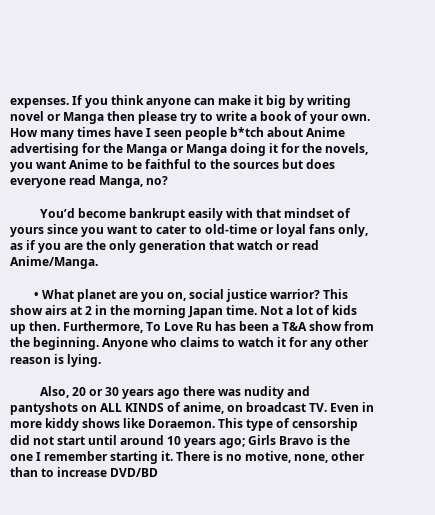expenses. If you think anyone can make it big by writing novel or Manga then please try to write a book of your own. How many times have I seen people b*tch about Anime advertising for the Manga or Manga doing it for the novels, you want Anime to be faithful to the sources but does everyone read Manga, no?

          You’d become bankrupt easily with that mindset of yours since you want to cater to old-time or loyal fans only, as if you are the only generation that watch or read Anime/Manga.

        • What planet are you on, social justice warrior? This show airs at 2 in the morning Japan time. Not a lot of kids up then. Furthermore, To Love Ru has been a T&A show from the beginning. Anyone who claims to watch it for any other reason is lying.

          Also, 20 or 30 years ago there was nudity and pantyshots on ALL KINDS of anime, on broadcast TV. Even in more kiddy shows like Doraemon. This type of censorship did not start until around 10 years ago; Girls Bravo is the one I remember starting it. There is no motive, none, other than to increase DVD/BD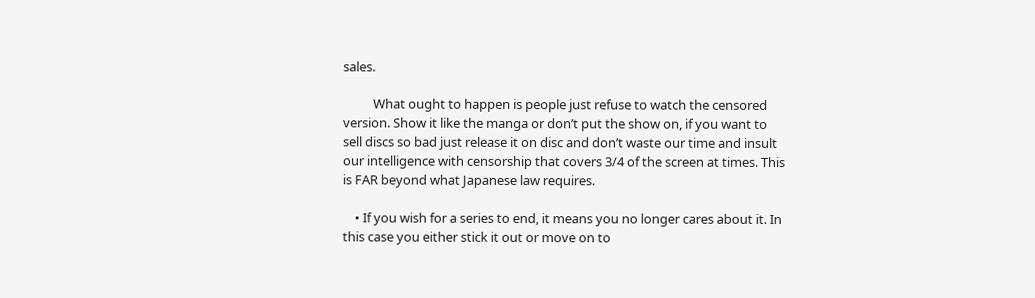sales.

          What ought to happen is people just refuse to watch the censored version. Show it like the manga or don’t put the show on, if you want to sell discs so bad just release it on disc and don’t waste our time and insult our intelligence with censorship that covers 3/4 of the screen at times. This is FAR beyond what Japanese law requires.

    • If you wish for a series to end, it means you no longer cares about it. In this case you either stick it out or move on to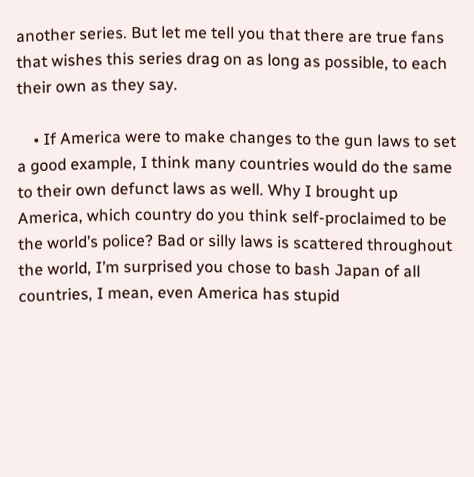another series. But let me tell you that there are true fans that wishes this series drag on as long as possible, to each their own as they say.

    • If America were to make changes to the gun laws to set a good example, I think many countries would do the same to their own defunct laws as well. Why I brought up America, which country do you think self-proclaimed to be the world’s police? Bad or silly laws is scattered throughout the world, I’m surprised you chose to bash Japan of all countries, I mean, even America has stupid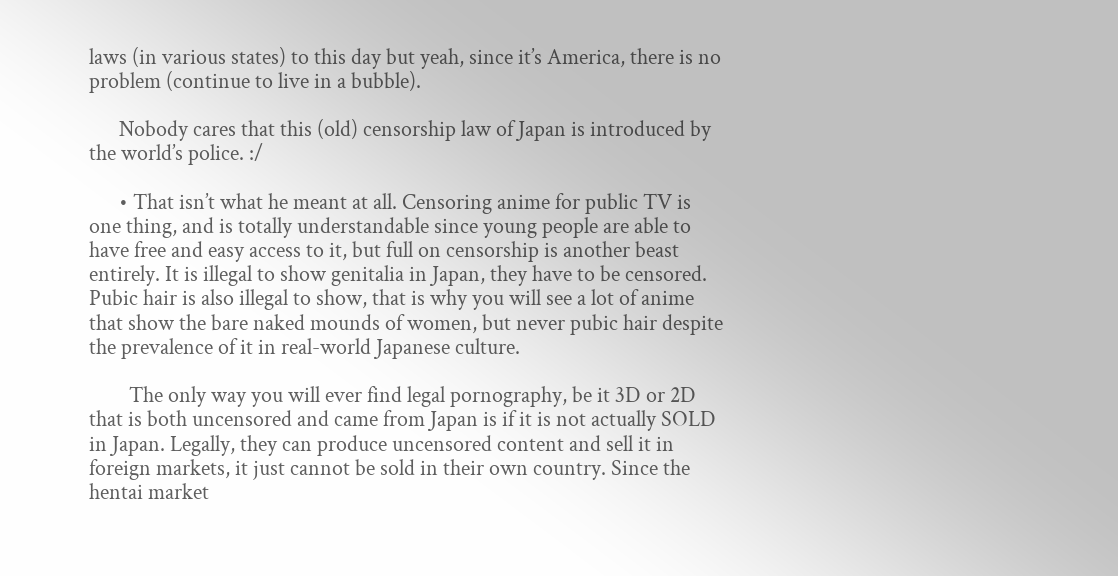laws (in various states) to this day but yeah, since it’s America, there is no problem (continue to live in a bubble).

      Nobody cares that this (old) censorship law of Japan is introduced by the world’s police. :/

      • That isn’t what he meant at all. Censoring anime for public TV is one thing, and is totally understandable since young people are able to have free and easy access to it, but full on censorship is another beast entirely. It is illegal to show genitalia in Japan, they have to be censored. Pubic hair is also illegal to show, that is why you will see a lot of anime that show the bare naked mounds of women, but never pubic hair despite the prevalence of it in real-world Japanese culture.

        The only way you will ever find legal pornography, be it 3D or 2D that is both uncensored and came from Japan is if it is not actually SOLD in Japan. Legally, they can produce uncensored content and sell it in foreign markets, it just cannot be sold in their own country. Since the hentai market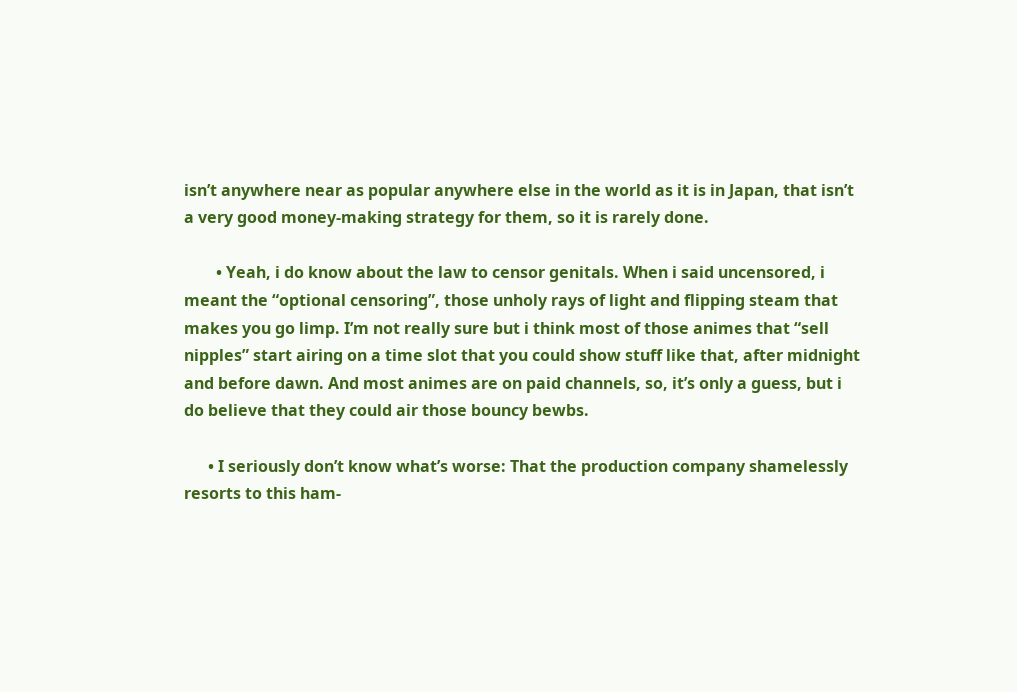isn’t anywhere near as popular anywhere else in the world as it is in Japan, that isn’t a very good money-making strategy for them, so it is rarely done.

        • Yeah, i do know about the law to censor genitals. When i said uncensored, i meant the “optional censoring”, those unholy rays of light and flipping steam that makes you go limp. I’m not really sure but i think most of those animes that “sell nipples” start airing on a time slot that you could show stuff like that, after midnight and before dawn. And most animes are on paid channels, so, it’s only a guess, but i do believe that they could air those bouncy bewbs.

      • I seriously don’t know what’s worse: That the production company shamelessly resorts to this ham-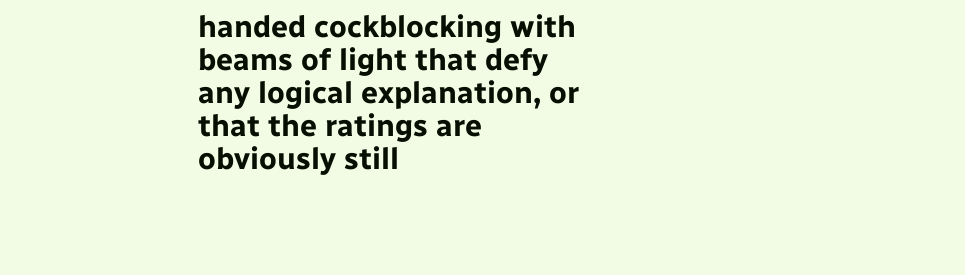handed cockblocking with beams of light that defy any logical explanation, or that the ratings are obviously still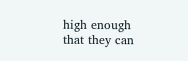high enough that they can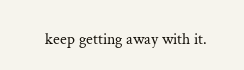keep getting away with it.